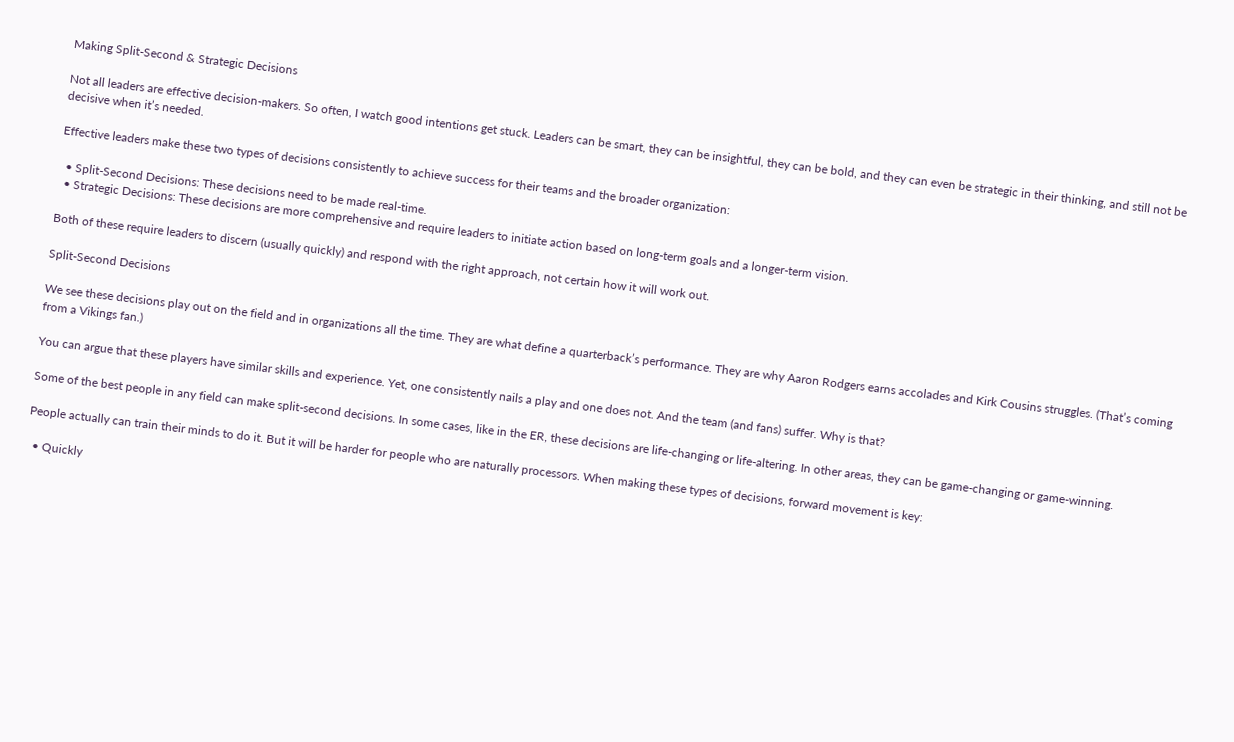Making Split-Second & Strategic Decisions

Not all leaders are effective decision-makers. So often, I watch good intentions get stuck. Leaders can be smart, they can be insightful, they can be bold, and they can even be strategic in their thinking, and still not be decisive when it’s needed.

Effective leaders make these two types of decisions consistently to achieve success for their teams and the broader organization:

  • Split-Second Decisions: These decisions need to be made real-time.
  • Strategic Decisions: These decisions are more comprehensive and require leaders to initiate action based on long-term goals and a longer-term vision.

Both of these require leaders to discern (usually quickly) and respond with the right approach, not certain how it will work out.

Split-Second Decisions

We see these decisions play out on the field and in organizations all the time. They are what define a quarterback’s performance. They are why Aaron Rodgers earns accolades and Kirk Cousins struggles. (That’s coming from a Vikings fan.)

You can argue that these players have similar skills and experience. Yet, one consistently nails a play and one does not. And the team (and fans) suffer. Why is that?

Some of the best people in any field can make split-second decisions. In some cases, like in the ER, these decisions are life-changing or life-altering. In other areas, they can be game-changing or game-winning.

People actually can train their minds to do it. But it will be harder for people who are naturally processors. When making these types of decisions, forward movement is key:

  • Quickly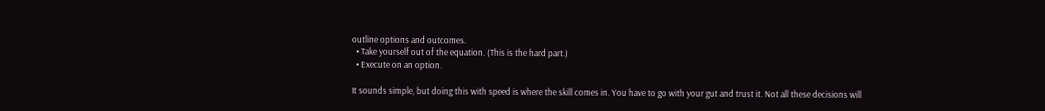outline options and outcomes.
  • Take yourself out of the equation. (This is the hard part.)
  • Execute on an option.

It sounds simple, but doing this with speed is where the skill comes in. You have to go with your gut and trust it. Not all these decisions will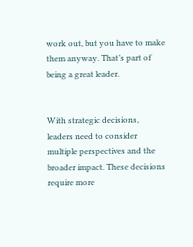work out, but you have to make them anyway. That’s part of being a great leader.


With strategic decisions, leaders need to consider multiple perspectives and the broader impact. These decisions require more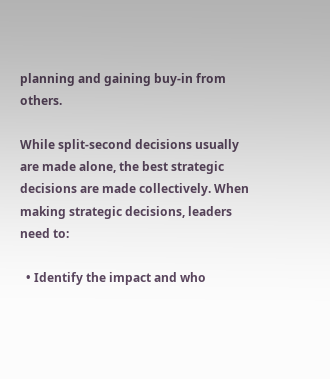planning and gaining buy-in from others.

While split-second decisions usually are made alone, the best strategic decisions are made collectively. When making strategic decisions, leaders need to:

  • Identify the impact and who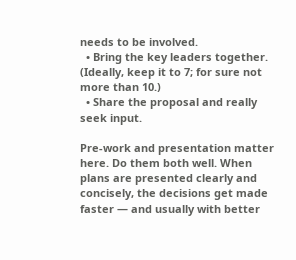needs to be involved.
  • Bring the key leaders together. (Ideally, keep it to 7; for sure not more than 10.)
  • Share the proposal and really seek input.

Pre-work and presentation matter here. Do them both well. When plans are presented clearly and concisely, the decisions get made faster — and usually with better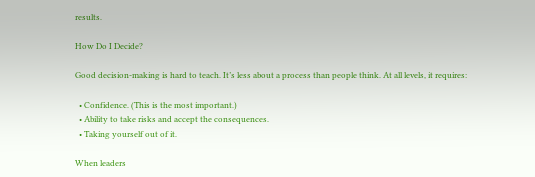results.

How Do I Decide?

Good decision-making is hard to teach. It’s less about a process than people think. At all levels, it requires:

  • Confidence. (This is the most important.)
  • Ability to take risks and accept the consequences.
  • Taking yourself out of it.

When leaders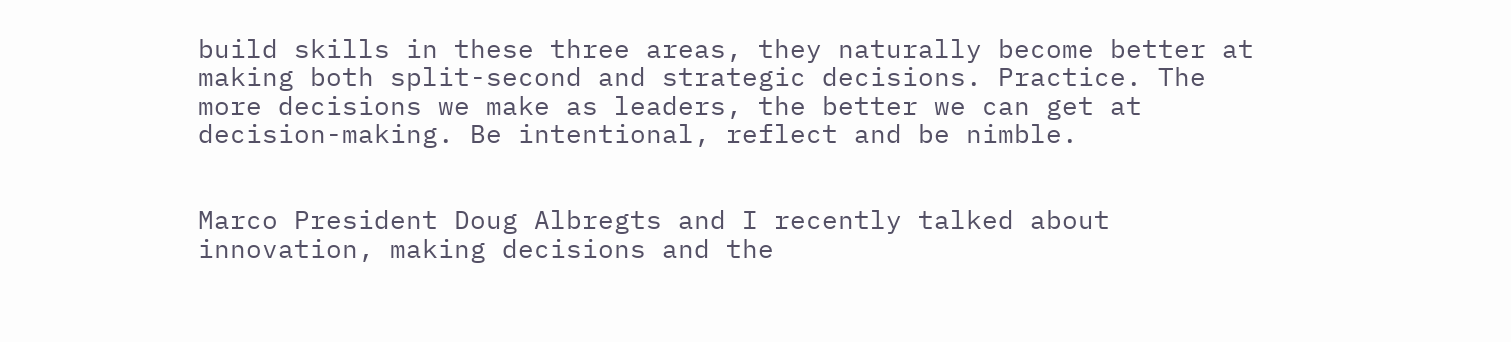build skills in these three areas, they naturally become better at making both split-second and strategic decisions. Practice. The more decisions we make as leaders, the better we can get at decision-making. Be intentional, reflect and be nimble.


Marco President Doug Albregts and I recently talked about innovation, making decisions and the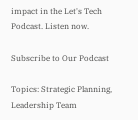impact in the Let's Tech Podcast. Listen now.

Subscribe to Our Podcast

Topics: Strategic Planning, Leadership Team